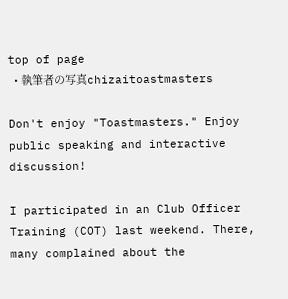top of page
  • 執筆者の写真chizaitoastmasters

Don't enjoy "Toastmasters." Enjoy public speaking and interactive discussion!

I participated in an Club Officer Training (COT) last weekend. There, many complained about the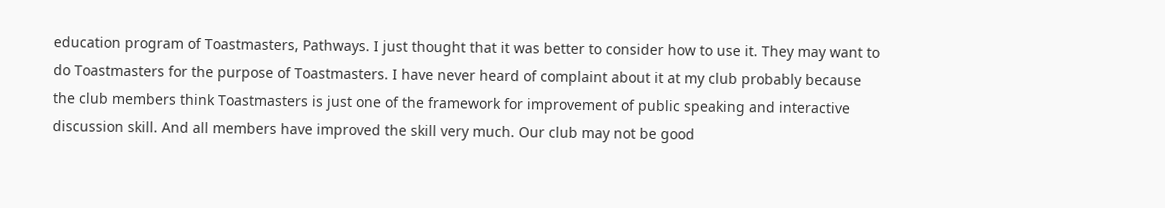education program of Toastmasters, Pathways. I just thought that it was better to consider how to use it. They may want to do Toastmasters for the purpose of Toastmasters. I have never heard of complaint about it at my club probably because the club members think Toastmasters is just one of the framework for improvement of public speaking and interactive discussion skill. And all members have improved the skill very much. Our club may not be good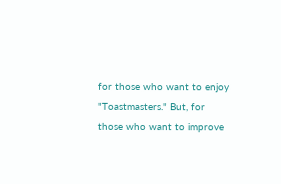for those who want to enjoy "Toastmasters." But, for those who want to improve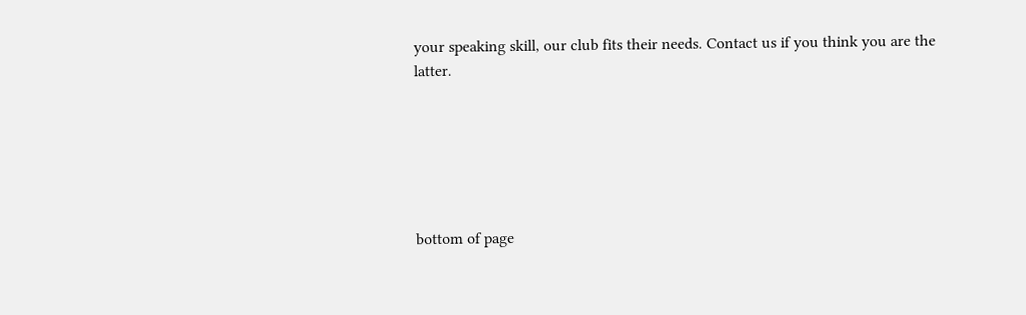your speaking skill, our club fits their needs. Contact us if you think you are the latter.






bottom of page